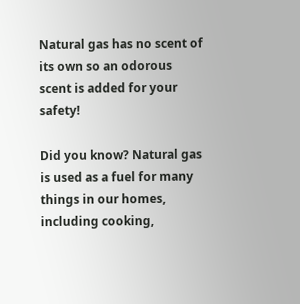Natural gas has no scent of its own so an odorous scent is added for your safety!

Did you know? Natural gas is used as a fuel for many things in our homes, including cooking,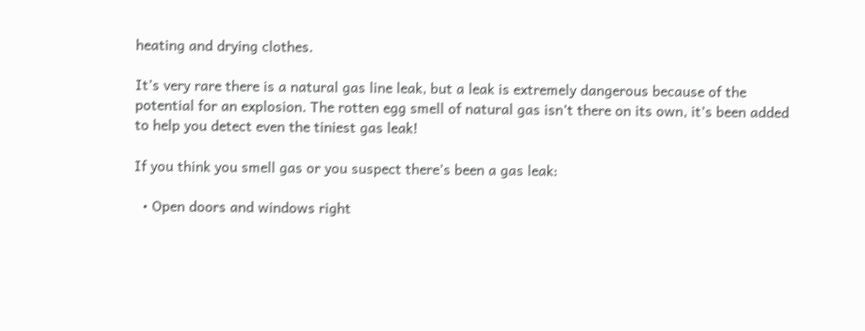heating and drying clothes.

It’s very rare there is a natural gas line leak, but a leak is extremely dangerous because of the potential for an explosion. The rotten egg smell of natural gas isn’t there on its own, it’s been added to help you detect even the tiniest gas leak!

If you think you smell gas or you suspect there’s been a gas leak:

  • Open doors and windows right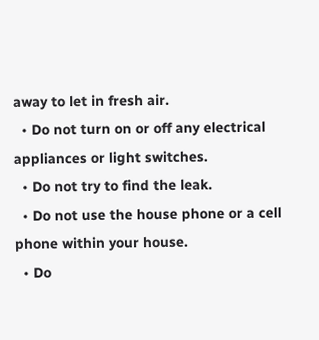away to let in fresh air.
  • Do not turn on or off any electrical appliances or light switches.
  • Do not try to find the leak.
  • Do not use the house phone or a cell phone within your house.
  • Do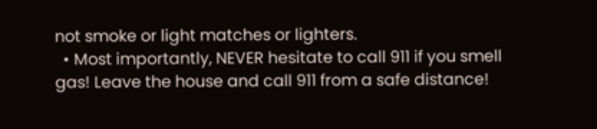not smoke or light matches or lighters.
  • Most importantly, NEVER hesitate to call 911 if you smell gas! Leave the house and call 911 from a safe distance!